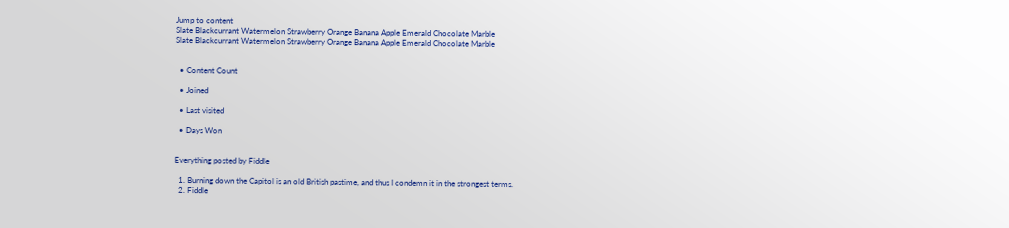Jump to content
Slate Blackcurrant Watermelon Strawberry Orange Banana Apple Emerald Chocolate Marble
Slate Blackcurrant Watermelon Strawberry Orange Banana Apple Emerald Chocolate Marble


  • Content Count

  • Joined

  • Last visited

  • Days Won


Everything posted by Fiddle

  1. Burning down the Capitol is an old British pastime, and thus I condemn it in the strongest terms.
  2. Fiddle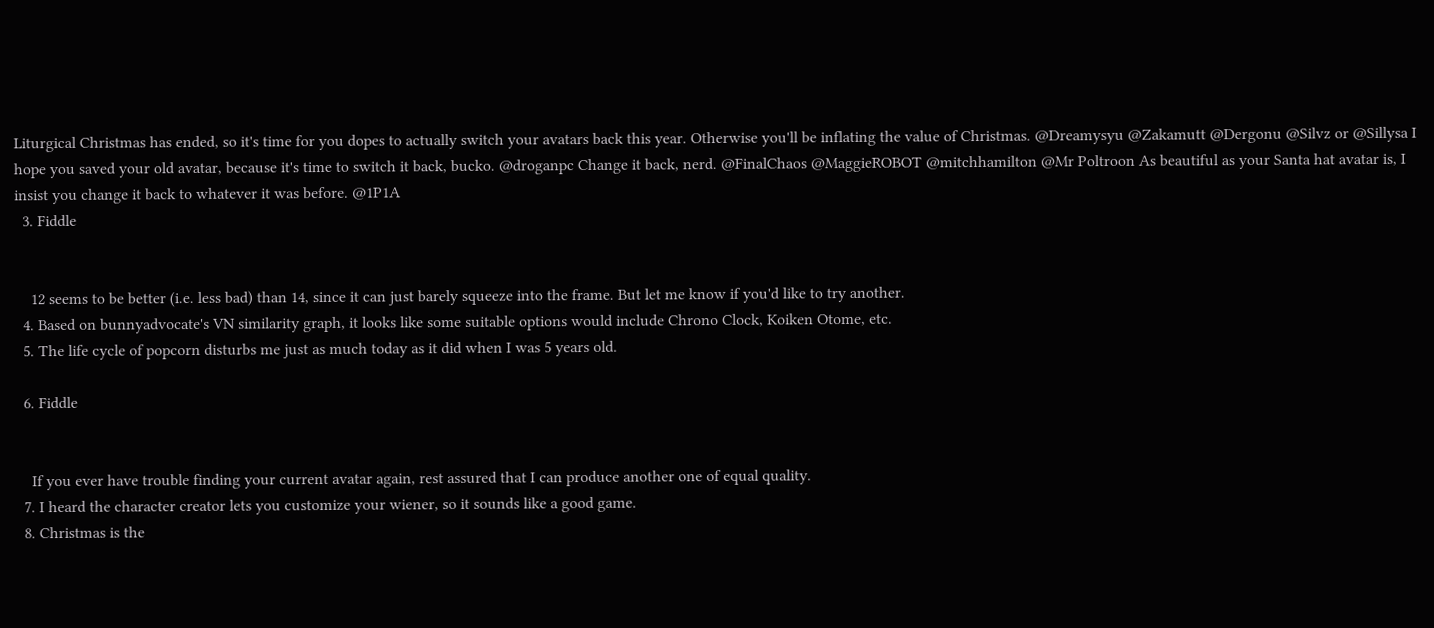Liturgical Christmas has ended, so it's time for you dopes to actually switch your avatars back this year. Otherwise you'll be inflating the value of Christmas. @Dreamysyu @Zakamutt @Dergonu @Silvz or @Sillysa I hope you saved your old avatar, because it's time to switch it back, bucko. @droganpc Change it back, nerd. @FinalChaos @MaggieROBOT @mitchhamilton @Mr Poltroon As beautiful as your Santa hat avatar is, I insist you change it back to whatever it was before. @1P1A
  3. Fiddle


    12 seems to be better (i.e. less bad) than 14, since it can just barely squeeze into the frame. But let me know if you'd like to try another.
  4. Based on bunnyadvocate's VN similarity graph, it looks like some suitable options would include Chrono Clock, Koiken Otome, etc.
  5. The life cycle of popcorn disturbs me just as much today as it did when I was 5 years old.

  6. Fiddle


    If you ever have trouble finding your current avatar again, rest assured that I can produce another one of equal quality.
  7. I heard the character creator lets you customize your wiener, so it sounds like a good game.
  8. Christmas is the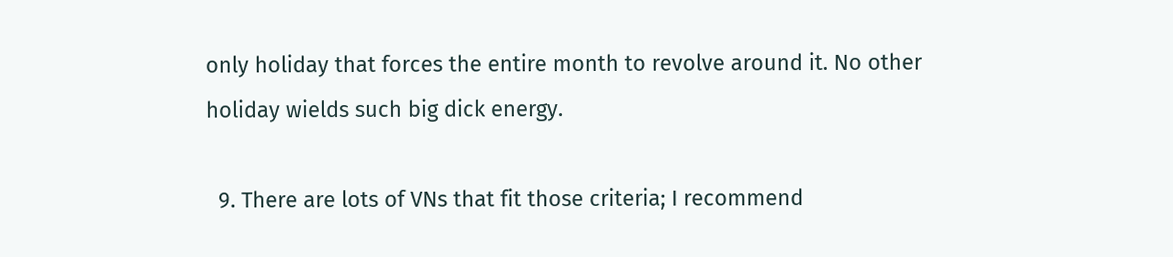only holiday that forces the entire month to revolve around it. No other holiday wields such big dick energy.

  9. There are lots of VNs that fit those criteria; I recommend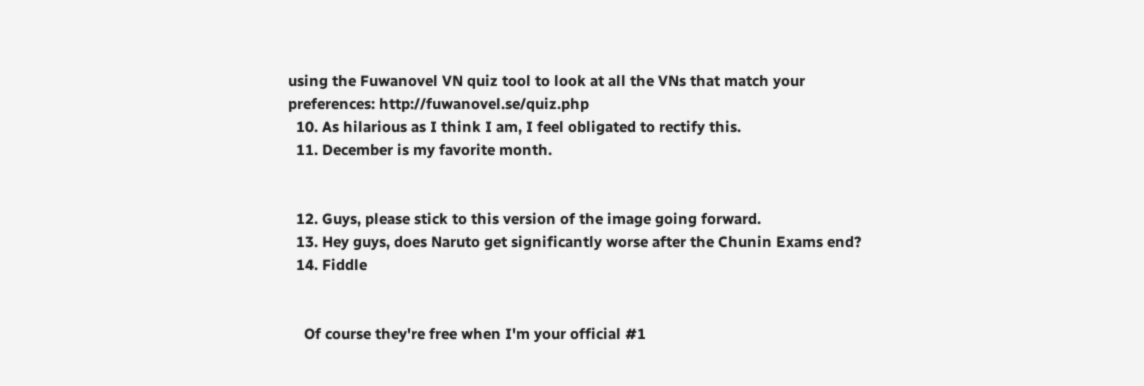using the Fuwanovel VN quiz tool to look at all the VNs that match your preferences: http://fuwanovel.se/quiz.php
  10. As hilarious as I think I am, I feel obligated to rectify this.
  11. December is my favorite month.


  12. Guys, please stick to this version of the image going forward.
  13. Hey guys, does Naruto get significantly worse after the Chunin Exams end?
  14. Fiddle


    Of course they're free when I'm your official #1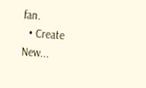fan.
  • Create New...